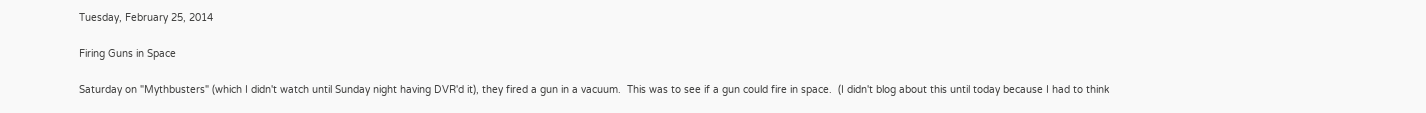Tuesday, February 25, 2014

Firing Guns in Space

Saturday on "Mythbusters" (which I didn't watch until Sunday night having DVR'd it), they fired a gun in a vacuum.  This was to see if a gun could fire in space.  (I didn't blog about this until today because I had to think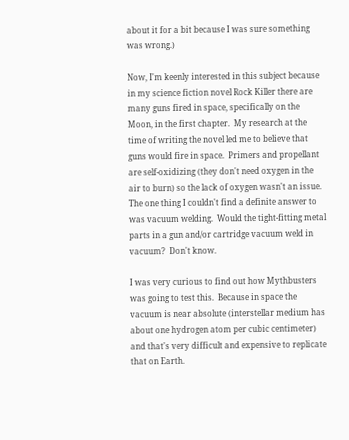about it for a bit because I was sure something was wrong.)

Now, I'm keenly interested in this subject because in my science fiction novel Rock Killer there are many guns fired in space, specifically on the Moon, in the first chapter.  My research at the time of writing the novel led me to believe that guns would fire in space.  Primers and propellant are self-oxidizing (they don't need oxygen in the air to burn) so the lack of oxygen wasn't an issue.  The one thing I couldn't find a definite answer to was vacuum welding.  Would the tight-fitting metal parts in a gun and/or cartridge vacuum weld in vacuum?  Don't know.

I was very curious to find out how Mythbusters was going to test this.  Because in space the vacuum is near absolute (interstellar medium has about one hydrogen atom per cubic centimeter) and that's very difficult and expensive to replicate that on Earth.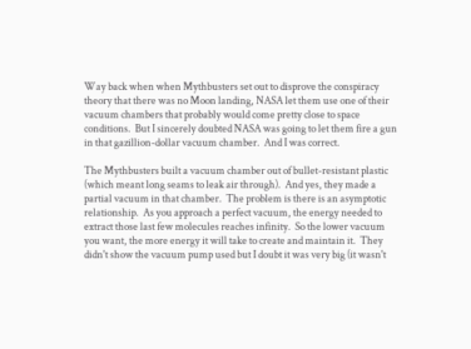Way back when when Mythbusters set out to disprove the conspiracy theory that there was no Moon landing, NASA let them use one of their vacuum chambers that probably would come pretty close to space conditions.  But I sincerely doubted NASA was going to let them fire a gun in that gazillion-dollar vacuum chamber.  And I was correct.

The Mythbusters built a vacuum chamber out of bullet-resistant plastic (which meant long seams to leak air through).  And yes, they made a partial vacuum in that chamber.  The problem is there is an asymptotic relationship.  As you approach a perfect vacuum, the energy needed to extract those last few molecules reaches infinity.  So the lower vacuum you want, the more energy it will take to create and maintain it.  They didn't show the vacuum pump used but I doubt it was very big (it wasn't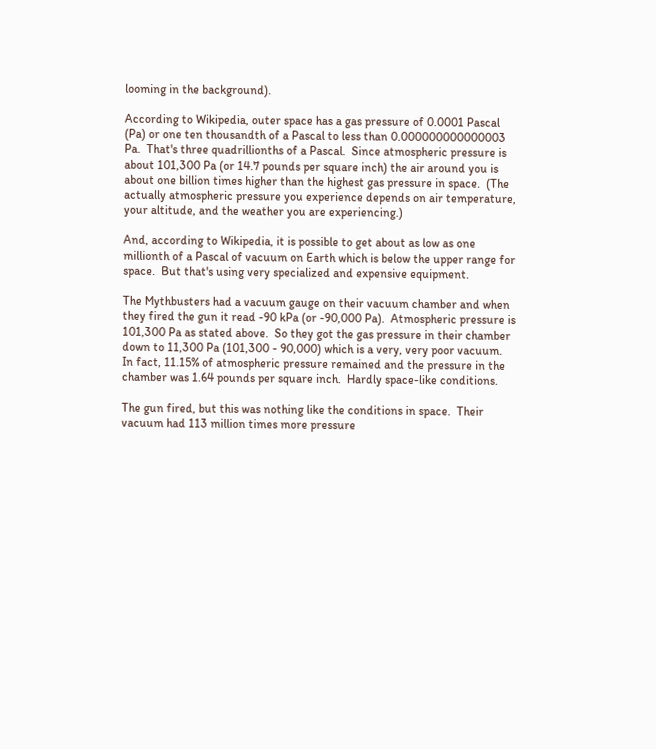looming in the background).

According to Wikipedia, outer space has a gas pressure of 0.0001 Pascal (Pa) or one ten thousandth of a Pascal to less than 0.000000000000003 Pa.  That's three quadrillionths of a Pascal.  Since atmospheric pressure is about 101,300 Pa (or 14.7 pounds per square inch) the air around you is about one billion times higher than the highest gas pressure in space.  (The actually atmospheric pressure you experience depends on air temperature, your altitude, and the weather you are experiencing.)

And, according to Wikipedia, it is possible to get about as low as one millionth of a Pascal of vacuum on Earth which is below the upper range for space.  But that's using very specialized and expensive equipment.

The Mythbusters had a vacuum gauge on their vacuum chamber and when they fired the gun it read -90 kPa (or -90,000 Pa).  Atmospheric pressure is 101,300 Pa as stated above.  So they got the gas pressure in their chamber down to 11,300 Pa (101,300 - 90,000) which is a very, very poor vacuum.  In fact, 11.15% of atmospheric pressure remained and the pressure in the chamber was 1.64 pounds per square inch.  Hardly space-like conditions.

The gun fired, but this was nothing like the conditions in space.  Their vacuum had 113 million times more pressure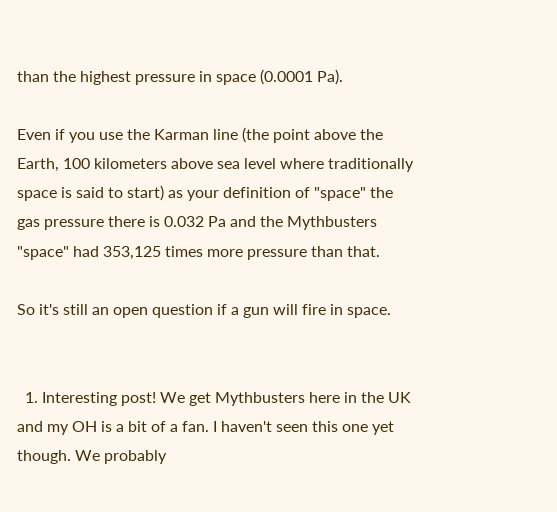than the highest pressure in space (0.0001 Pa).

Even if you use the Karman line (the point above the Earth, 100 kilometers above sea level where traditionally space is said to start) as your definition of "space" the gas pressure there is 0.032 Pa and the Mythbusters "space" had 353,125 times more pressure than that.

So it's still an open question if a gun will fire in space.


  1. Interesting post! We get Mythbusters here in the UK and my OH is a bit of a fan. I haven't seen this one yet though. We probably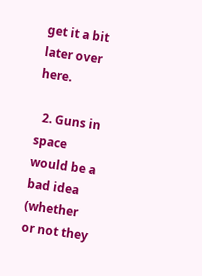get it a bit later over here.

  2. Guns in space would be a bad idea (whether or not they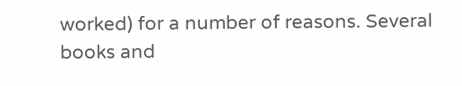worked) for a number of reasons. Several books and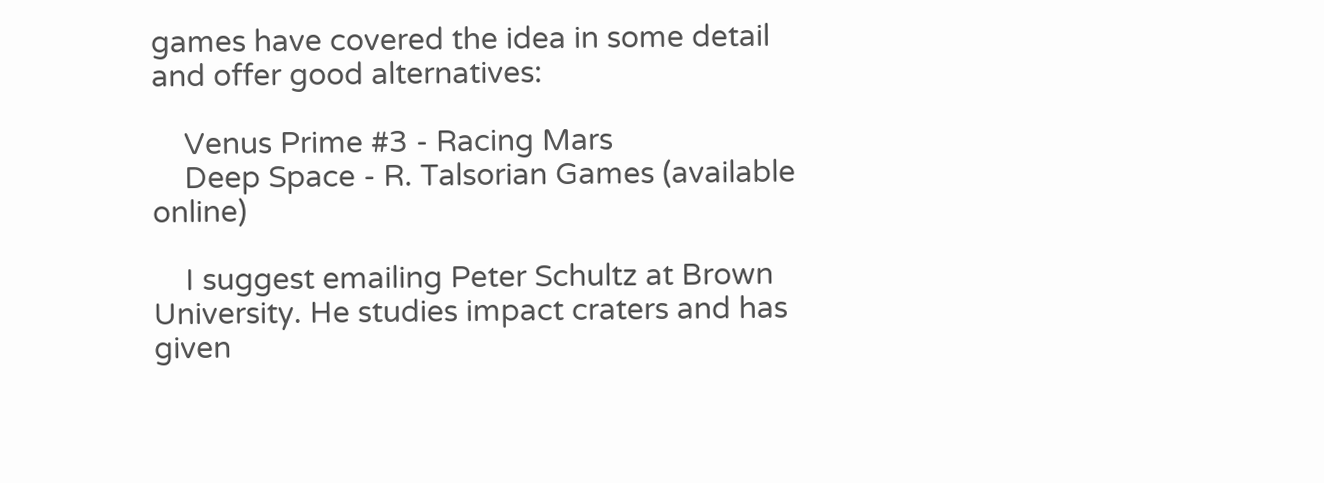games have covered the idea in some detail and offer good alternatives:

    Venus Prime #3 - Racing Mars
    Deep Space - R. Talsorian Games (available online)

    I suggest emailing Peter Schultz at Brown University. He studies impact craters and has given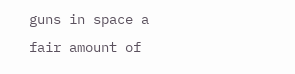guns in space a fair amount of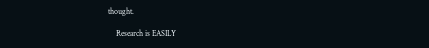thought.

    Research is EASILY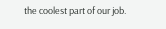the coolest part of our job.